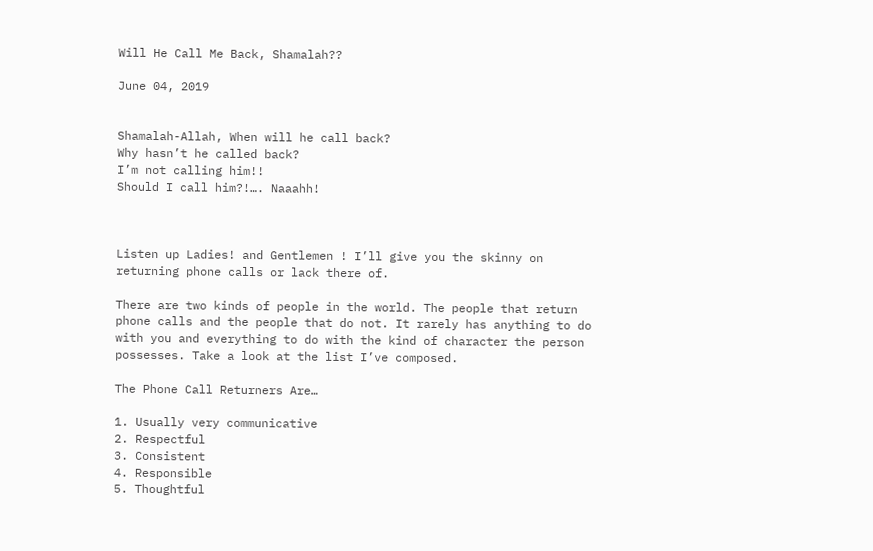Will He Call Me Back, Shamalah??

June 04, 2019


Shamalah-Allah, When will he call back?
Why hasn’t he called back?
I’m not calling him!!
Should I call him?!…. Naaahh!



Listen up Ladies! and Gentlemen ! I’ll give you the skinny on returning phone calls or lack there of.

There are two kinds of people in the world. The people that return phone calls and the people that do not. It rarely has anything to do with you and everything to do with the kind of character the person possesses. Take a look at the list I’ve composed.

The Phone Call Returners Are…

1. Usually very communicative
2. Respectful
3. Consistent
4. Responsible
5. Thoughtful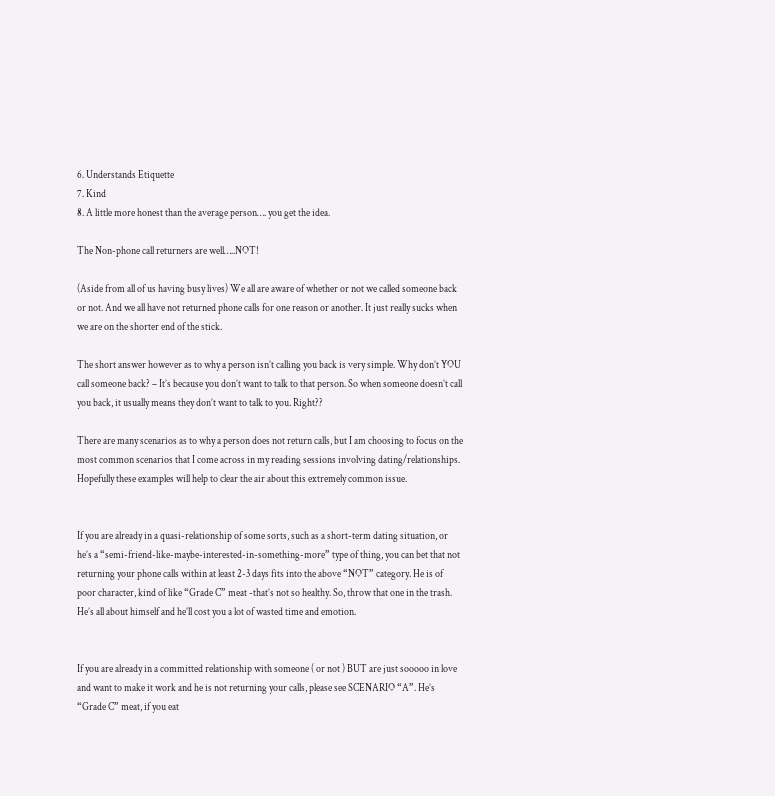6. Understands Etiquette
7. Kind
8. A little more honest than the average person…. you get the idea.

The Non-phone call returners are well…..NOT!

(Aside from all of us having busy lives) We all are aware of whether or not we called someone back or not. And we all have not returned phone calls for one reason or another. It just really sucks when we are on the shorter end of the stick.

The short answer however as to why a person isn’t calling you back is very simple. Why don’t YOU call someone back? – It’s because you don’t want to talk to that person. So when someone doesn’t call you back, it usually means they don’t want to talk to you. Right??

There are many scenarios as to why a person does not return calls, but I am choosing to focus on the most common scenarios that I come across in my reading sessions involving dating/relationships. Hopefully these examples will help to clear the air about this extremely common issue.


If you are already in a quasi-relationship of some sorts, such as a short-term dating situation, or he’s a “semi-friend-like-maybe-interested-in-something-more” type of thing, you can bet that not returning your phone calls within at least 2-3 days fits into the above “NOT” category. He is of poor character, kind of like “Grade C” meat -that’s not so healthy. So, throw that one in the trash. He’s all about himself and he’ll cost you a lot of wasted time and emotion.


If you are already in a committed relationship with someone ( or not ) BUT are just sooooo in love and want to make it work and he is not returning your calls, please see SCENARIO “A”. He’s “Grade C” meat, if you eat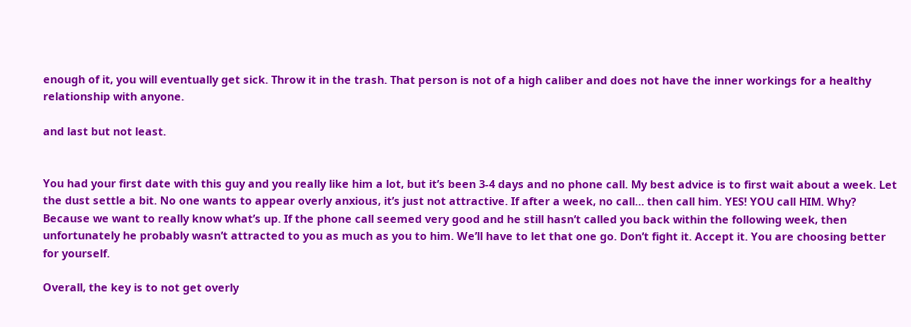enough of it, you will eventually get sick. Throw it in the trash. That person is not of a high caliber and does not have the inner workings for a healthy relationship with anyone.

and last but not least.


You had your first date with this guy and you really like him a lot, but it’s been 3-4 days and no phone call. My best advice is to first wait about a week. Let the dust settle a bit. No one wants to appear overly anxious, it’s just not attractive. If after a week, no call… then call him. YES! YOU call HIM. Why? Because we want to really know what’s up. If the phone call seemed very good and he still hasn’t called you back within the following week, then unfortunately he probably wasn’t attracted to you as much as you to him. We’ll have to let that one go. Don’t fight it. Accept it. You are choosing better for yourself.

Overall, the key is to not get overly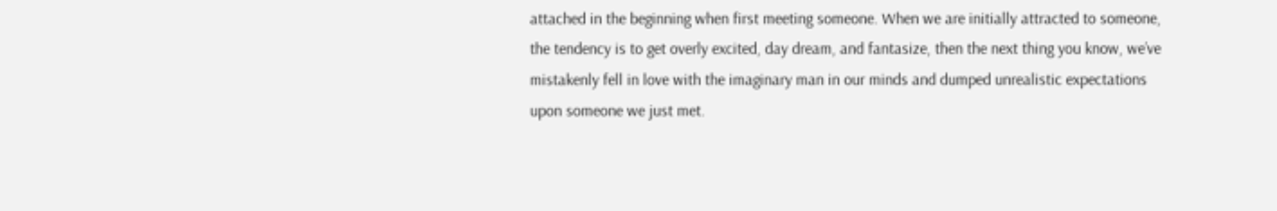attached in the beginning when first meeting someone. When we are initially attracted to someone, the tendency is to get overly excited, day dream, and fantasize, then the next thing you know, we’ve mistakenly fell in love with the imaginary man in our minds and dumped unrealistic expectations upon someone we just met.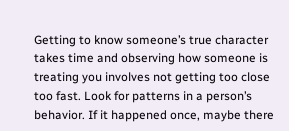Getting to know someone’s true character takes time and observing how someone is treating you involves not getting too close too fast. Look for patterns in a person’s behavior. If it happened once, maybe there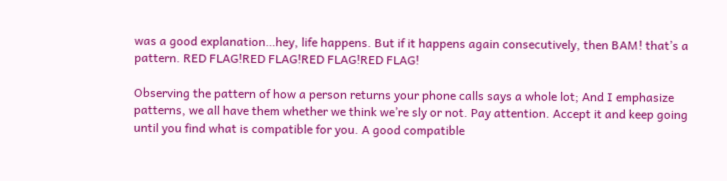was a good explanation…hey, life happens. But if it happens again consecutively, then BAM! that’s a pattern. RED FLAG!RED FLAG!RED FLAG!RED FLAG!

Observing the pattern of how a person returns your phone calls says a whole lot; And I emphasize patterns, we all have them whether we think we’re sly or not. Pay attention. Accept it and keep going until you find what is compatible for you. A good compatible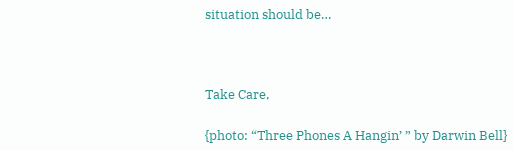situation should be…



Take Care,

{photo: “Three Phones A Hangin’ ” by Darwin Bell}